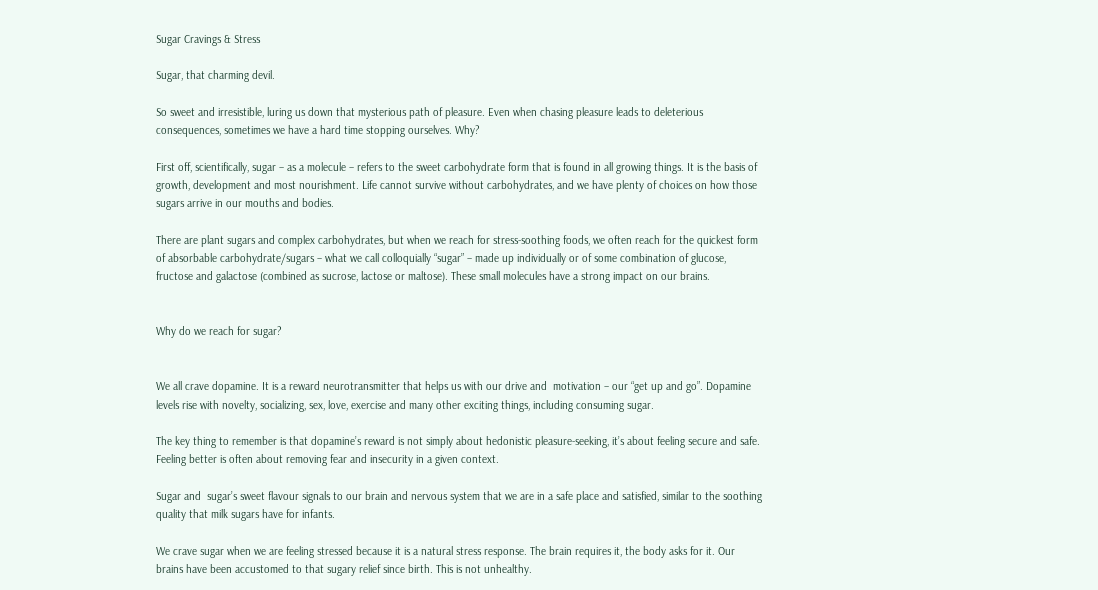Sugar Cravings & Stress

Sugar, that charming devil.

So sweet and irresistible, luring us down that mysterious path of pleasure. Even when chasing pleasure leads to deleterious consequences, sometimes we have a hard time stopping ourselves. Why?

First off, scientifically, sugar – as a molecule – refers to the sweet carbohydrate form that is found in all growing things. It is the basis of growth, development and most nourishment. Life cannot survive without carbohydrates, and we have plenty of choices on how those sugars arrive in our mouths and bodies.

There are plant sugars and complex carbohydrates, but when we reach for stress-soothing foods, we often reach for the quickest form of absorbable carbohydrate/sugars – what we call colloquially “sugar” – made up individually or of some combination of glucose, fructose and galactose (combined as sucrose, lactose or maltose). These small molecules have a strong impact on our brains.


Why do we reach for sugar?


We all crave dopamine. It is a reward neurotransmitter that helps us with our drive and  motivation – our “get up and go”. Dopamine levels rise with novelty, socializing, sex, love, exercise and many other exciting things, including consuming sugar.

The key thing to remember is that dopamine’s reward is not simply about hedonistic pleasure-seeking, it’s about feeling secure and safe. Feeling better is often about removing fear and insecurity in a given context.

Sugar and  sugar’s sweet flavour signals to our brain and nervous system that we are in a safe place and satisfied, similar to the soothing quality that milk sugars have for infants.

We crave sugar when we are feeling stressed because it is a natural stress response. The brain requires it, the body asks for it. Our brains have been accustomed to that sugary relief since birth. This is not unhealthy.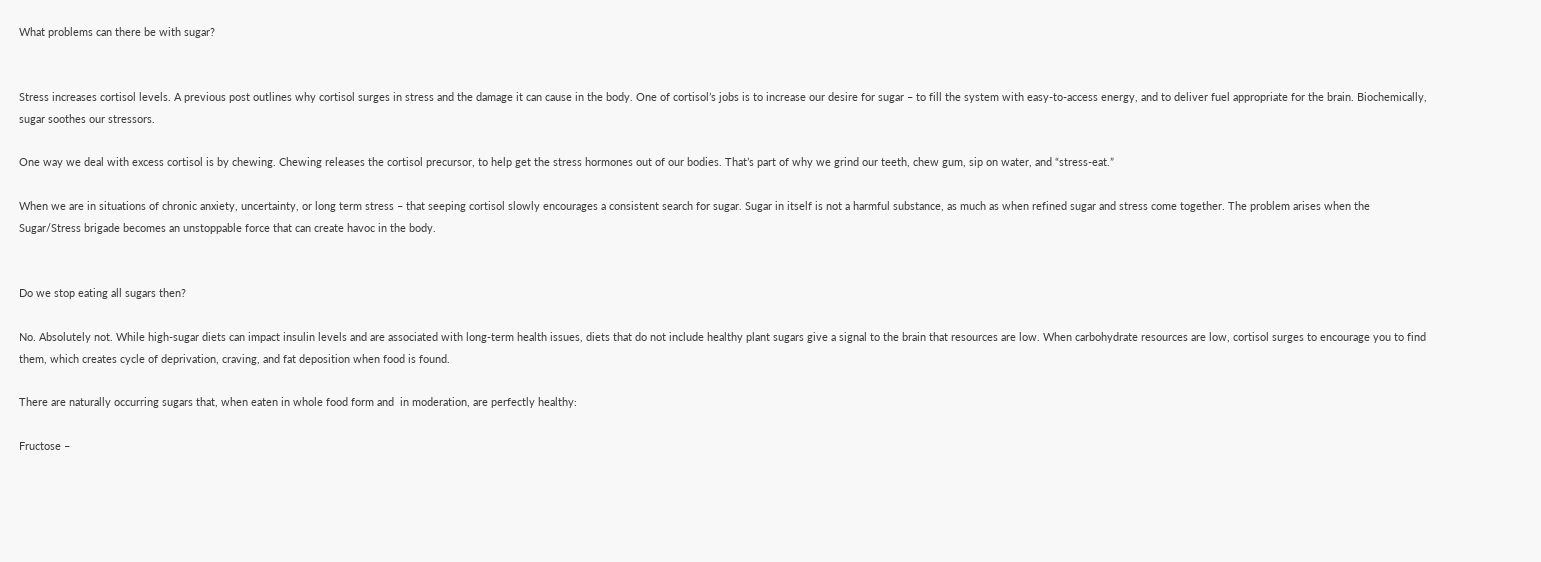What problems can there be with sugar?


Stress increases cortisol levels. A previous post outlines why cortisol surges in stress and the damage it can cause in the body. One of cortisol’s jobs is to increase our desire for sugar – to fill the system with easy-to-access energy, and to deliver fuel appropriate for the brain. Biochemically, sugar soothes our stressors.

One way we deal with excess cortisol is by chewing. Chewing releases the cortisol precursor, to help get the stress hormones out of our bodies. That’s part of why we grind our teeth, chew gum, sip on water, and “stress-eat.”

When we are in situations of chronic anxiety, uncertainty, or long term stress – that seeping cortisol slowly encourages a consistent search for sugar. Sugar in itself is not a harmful substance, as much as when refined sugar and stress come together. The problem arises when the Sugar/Stress brigade becomes an unstoppable force that can create havoc in the body.


Do we stop eating all sugars then?

No. Absolutely not. While high-sugar diets can impact insulin levels and are associated with long-term health issues, diets that do not include healthy plant sugars give a signal to the brain that resources are low. When carbohydrate resources are low, cortisol surges to encourage you to find them, which creates cycle of deprivation, craving, and fat deposition when food is found.

There are naturally occurring sugars that, when eaten in whole food form and  in moderation, are perfectly healthy:

Fructose –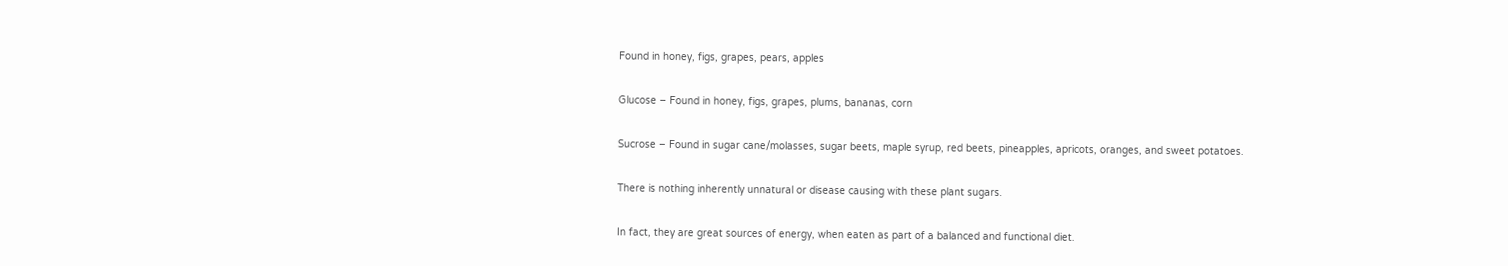Found in honey, figs, grapes, pears, apples

Glucose – Found in honey, figs, grapes, plums, bananas, corn

Sucrose – Found in sugar cane/molasses, sugar beets, maple syrup, red beets, pineapples, apricots, oranges, and sweet potatoes.

There is nothing inherently unnatural or disease causing with these plant sugars.

In fact, they are great sources of energy, when eaten as part of a balanced and functional diet.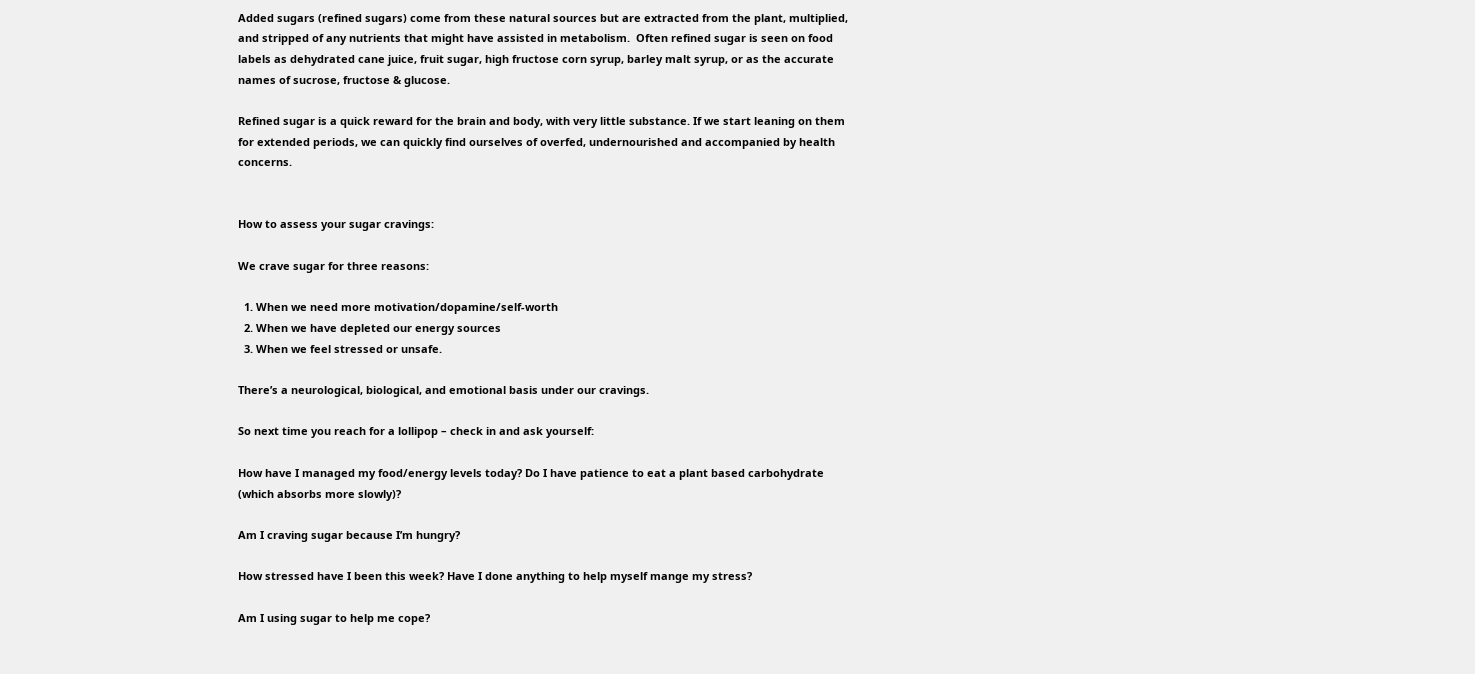Added sugars (refined sugars) come from these natural sources but are extracted from the plant, multiplied, and stripped of any nutrients that might have assisted in metabolism.  Often refined sugar is seen on food labels as dehydrated cane juice, fruit sugar, high fructose corn syrup, barley malt syrup, or as the accurate names of sucrose, fructose & glucose.

Refined sugar is a quick reward for the brain and body, with very little substance. If we start leaning on them for extended periods, we can quickly find ourselves of overfed, undernourished and accompanied by health concerns.


How to assess your sugar cravings:

We crave sugar for three reasons:

  1. When we need more motivation/dopamine/self-worth
  2. When we have depleted our energy sources
  3. When we feel stressed or unsafe.

There’s a neurological, biological, and emotional basis under our cravings.

So next time you reach for a lollipop – check in and ask yourself:

How have I managed my food/energy levels today? Do I have patience to eat a plant based carbohydrate (which absorbs more slowly)?

Am I craving sugar because I’m hungry?

How stressed have I been this week? Have I done anything to help myself mange my stress?

Am I using sugar to help me cope?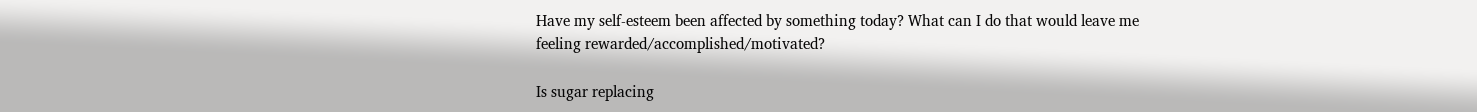Have my self-esteem been affected by something today? What can I do that would leave me feeling rewarded/accomplished/motivated?

Is sugar replacing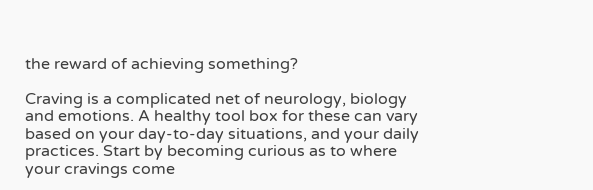the reward of achieving something?

Craving is a complicated net of neurology, biology and emotions. A healthy tool box for these can vary based on your day-to-day situations, and your daily practices. Start by becoming curious as to where your cravings come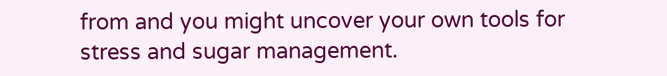from and you might uncover your own tools for stress and sugar management.